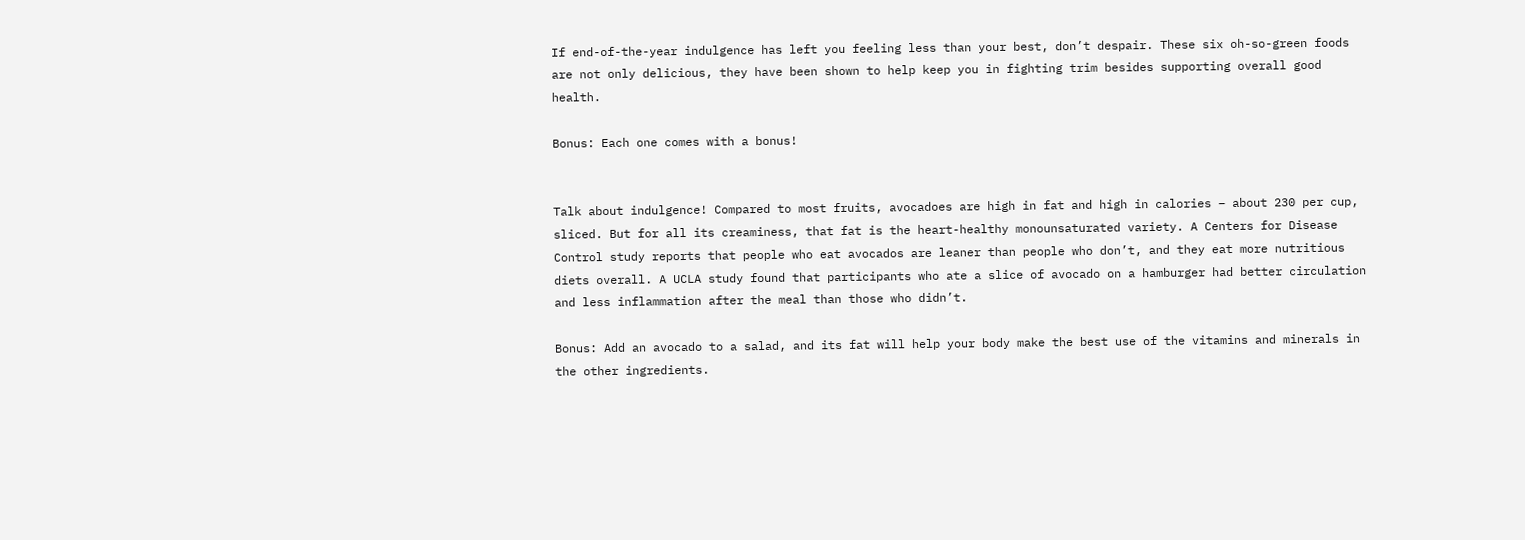If end-of-the-year indulgence has left you feeling less than your best, don’t despair. These six oh-so-green foods are not only delicious, they have been shown to help keep you in fighting trim besides supporting overall good health.

Bonus: Each one comes with a bonus!


Talk about indulgence! Compared to most fruits, avocadoes are high in fat and high in calories – about 230 per cup, sliced. But for all its creaminess, that fat is the heart-healthy monounsaturated variety. A Centers for Disease Control study reports that people who eat avocados are leaner than people who don’t, and they eat more nutritious diets overall. A UCLA study found that participants who ate a slice of avocado on a hamburger had better circulation and less inflammation after the meal than those who didn’t.

Bonus: Add an avocado to a salad, and its fat will help your body make the best use of the vitamins and minerals in the other ingredients.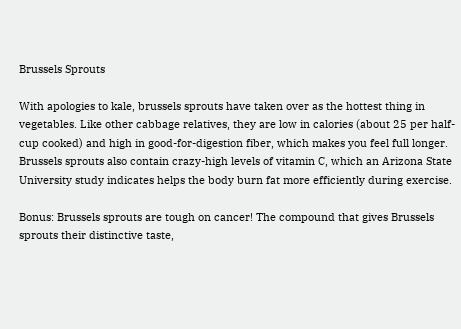Brussels Sprouts

With apologies to kale, brussels sprouts have taken over as the hottest thing in vegetables. Like other cabbage relatives, they are low in calories (about 25 per half-cup cooked) and high in good-for-digestion fiber, which makes you feel full longer. Brussels sprouts also contain crazy-high levels of vitamin C, which an Arizona State University study indicates helps the body burn fat more efficiently during exercise.

Bonus: Brussels sprouts are tough on cancer! The compound that gives Brussels sprouts their distinctive taste,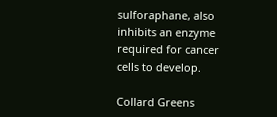sulforaphane, also inhibits an enzyme required for cancer cells to develop.

Collard Greens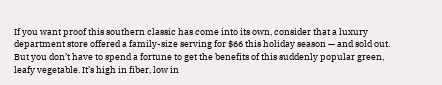If you want proof this southern classic has come into its own, consider that a luxury department store offered a family-size serving for $66 this holiday season — and sold out. But you don’t have to spend a fortune to get the benefits of this suddenly popular green, leafy vegetable. It’s high in fiber, low in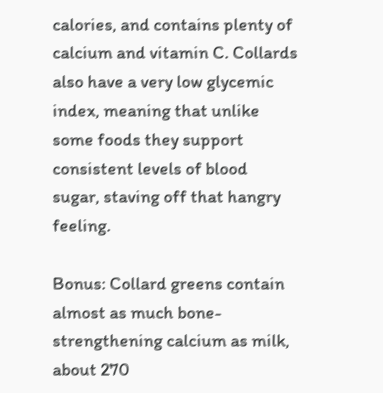calories, and contains plenty of calcium and vitamin C. Collards also have a very low glycemic index, meaning that unlike some foods they support consistent levels of blood sugar, staving off that hangry feeling.

Bonus: Collard greens contain almost as much bone-strengthening calcium as milk, about 270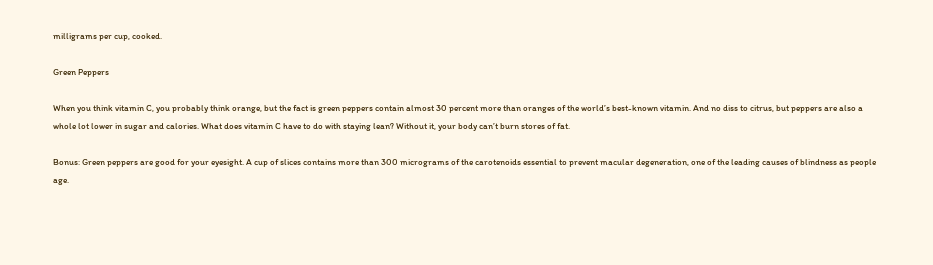milligrams per cup, cooked.

Green Peppers

When you think vitamin C, you probably think orange, but the fact is green peppers contain almost 30 percent more than oranges of the world’s best-known vitamin. And no diss to citrus, but peppers are also a whole lot lower in sugar and calories. What does vitamin C have to do with staying lean? Without it, your body can’t burn stores of fat.

Bonus: Green peppers are good for your eyesight. A cup of slices contains more than 300 micrograms of the carotenoids essential to prevent macular degeneration, one of the leading causes of blindness as people age.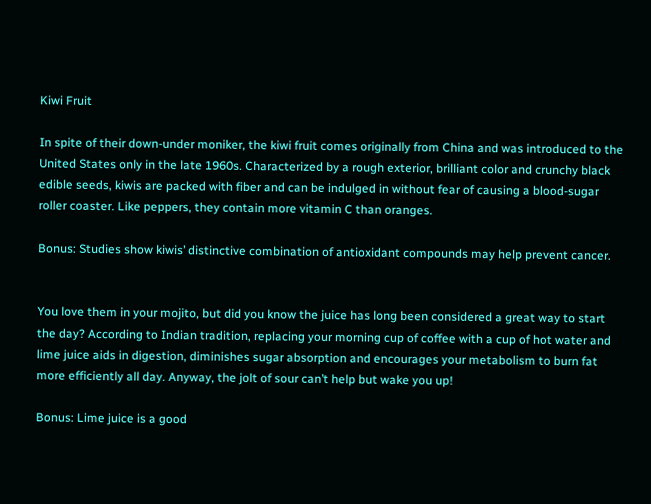Kiwi Fruit

In spite of their down-under moniker, the kiwi fruit comes originally from China and was introduced to the United States only in the late 1960s. Characterized by a rough exterior, brilliant color and crunchy black edible seeds, kiwis are packed with fiber and can be indulged in without fear of causing a blood-sugar roller coaster. Like peppers, they contain more vitamin C than oranges.

Bonus: Studies show kiwis’ distinctive combination of antioxidant compounds may help prevent cancer.


You love them in your mojito, but did you know the juice has long been considered a great way to start the day? According to Indian tradition, replacing your morning cup of coffee with a cup of hot water and lime juice aids in digestion, diminishes sugar absorption and encourages your metabolism to burn fat more efficiently all day. Anyway, the jolt of sour can’t help but wake you up!

Bonus: Lime juice is a good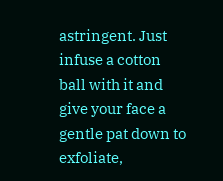astringent. Just infuse a cotton ball with it and give your face a gentle pat down to exfoliate,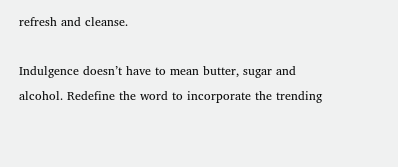refresh and cleanse.

Indulgence doesn’t have to mean butter, sugar and alcohol. Redefine the word to incorporate the trending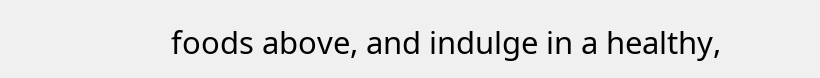foods above, and indulge in a healthy,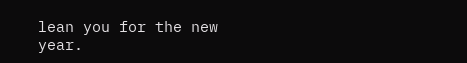lean you for the new year.